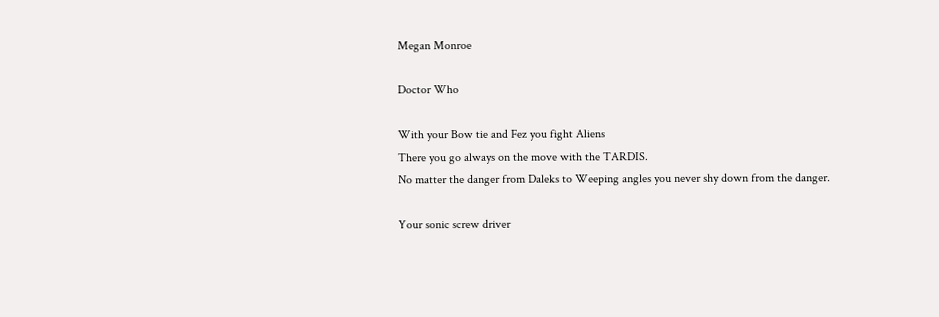Megan Monroe

Doctor Who

With your Bow tie and Fez you fight Aliens
There you go always on the move with the TARDIS.
No matter the danger from Daleks to Weeping angles you never shy down from the danger.

Your sonic screw driver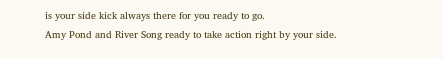is your side kick always there for you ready to go.
Amy Pond and River Song ready to take action right by your side.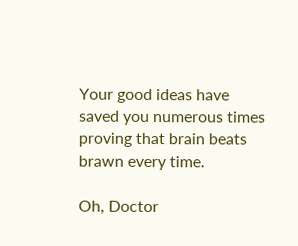Your good ideas have saved you numerous times proving that brain beats brawn every time.

Oh, Doctor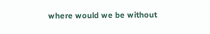where would we be without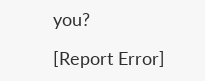you?

[Report Error]